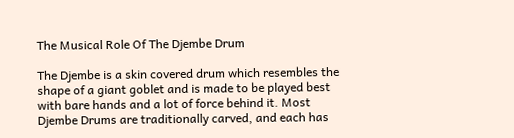The Musical Role Of The Djembe Drum

The Djembe is a skin covered drum which resembles the shape of a giant goblet and is made to be played best with bare hands and a lot of force behind it. Most Djembe Drums are traditionally carved, and each has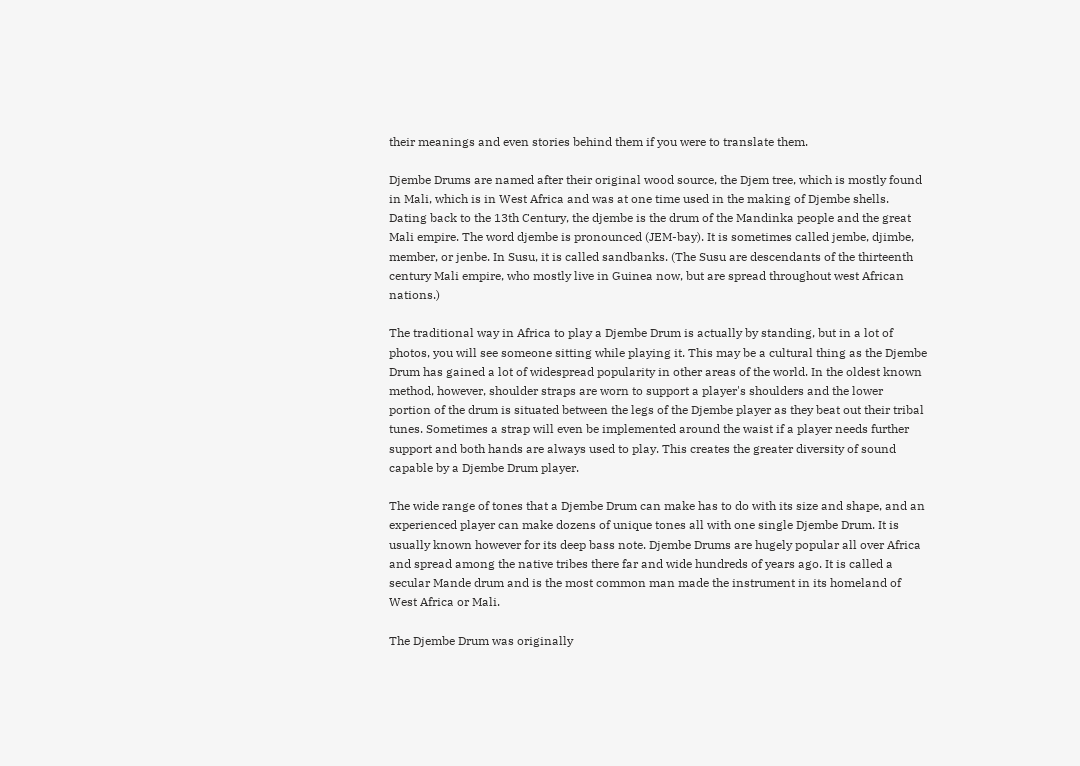their meanings and even stories behind them if you were to translate them.

Djembe Drums are named after their original wood source, the Djem tree, which is mostly found in Mali, which is in West Africa and was at one time used in the making of Djembe shells. Dating back to the 13th Century, the djembe is the drum of the Mandinka people and the great Mali empire. The word djembe is pronounced (JEM-bay). It is sometimes called jembe, djimbe, member, or jenbe. In Susu, it is called sandbanks. (The Susu are descendants of the thirteenth century Mali empire, who mostly live in Guinea now, but are spread throughout west African nations.)

The traditional way in Africa to play a Djembe Drum is actually by standing, but in a lot of photos, you will see someone sitting while playing it. This may be a cultural thing as the Djembe Drum has gained a lot of widespread popularity in other areas of the world. In the oldest known method, however, shoulder straps are worn to support a player's shoulders and the lower portion of the drum is situated between the legs of the Djembe player as they beat out their tribal tunes. Sometimes a strap will even be implemented around the waist if a player needs further support and both hands are always used to play. This creates the greater diversity of sound capable by a Djembe Drum player.

The wide range of tones that a Djembe Drum can make has to do with its size and shape, and an experienced player can make dozens of unique tones all with one single Djembe Drum. It is usually known however for its deep bass note. Djembe Drums are hugely popular all over Africa and spread among the native tribes there far and wide hundreds of years ago. It is called a secular Mande drum and is the most common man made the instrument in its homeland of West Africa or Mali.

The Djembe Drum was originally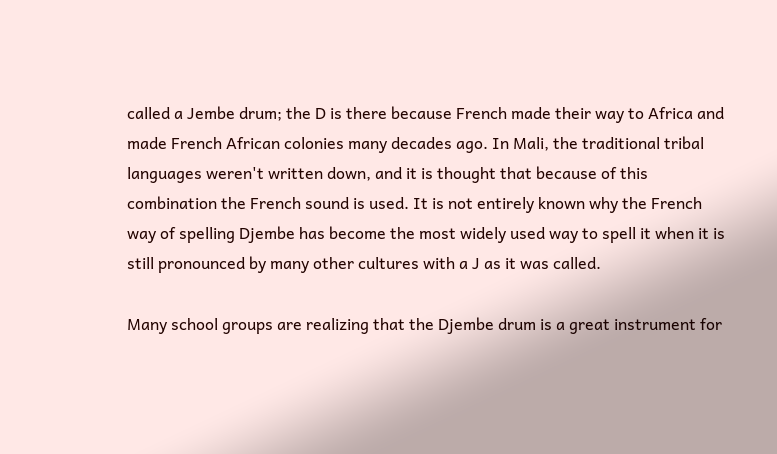called a Jembe drum; the D is there because French made their way to Africa and made French African colonies many decades ago. In Mali, the traditional tribal languages weren't written down, and it is thought that because of this combination the French sound is used. It is not entirely known why the French way of spelling Djembe has become the most widely used way to spell it when it is still pronounced by many other cultures with a J as it was called.

Many school groups are realizing that the Djembe drum is a great instrument for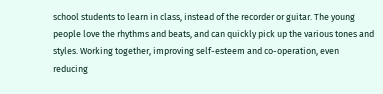school students to learn in class, instead of the recorder or guitar. The young people love the rhythms and beats, and can quickly pick up the various tones and styles. Working together, improving self-esteem and co-operation, even reducing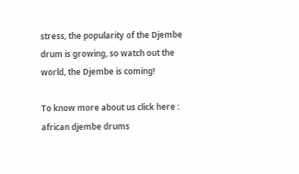stress, the popularity of the Djembe drum is growing, so watch out the world, the Djembe is coming!

To know more about us click here : african djembe drums